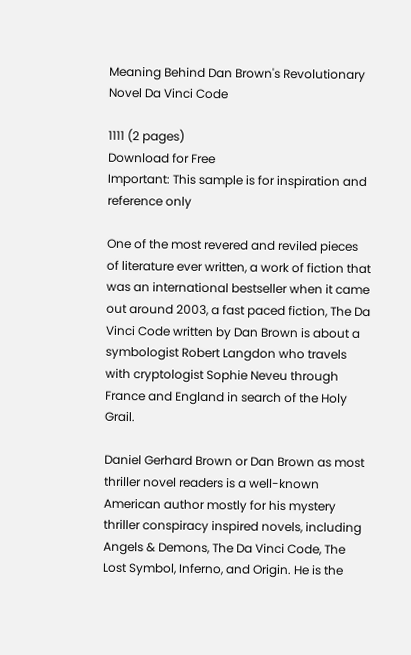Meaning Behind Dan Brown's Revolutionary Novel Da Vinci Code

1111 (2 pages)
Download for Free
Important: This sample is for inspiration and reference only

One of the most revered and reviled pieces of literature ever written, a work of fiction that was an international bestseller when it came out around 2003, a fast paced fiction, The Da Vinci Code written by Dan Brown is about a symbologist Robert Langdon who travels with cryptologist Sophie Neveu through France and England in search of the Holy Grail.

Daniel Gerhard Brown or Dan Brown as most thriller novel readers is a well-known American author mostly for his mystery thriller conspiracy inspired novels, including Angels & Demons, The Da Vinci Code, The Lost Symbol, Inferno, and Origin. He is the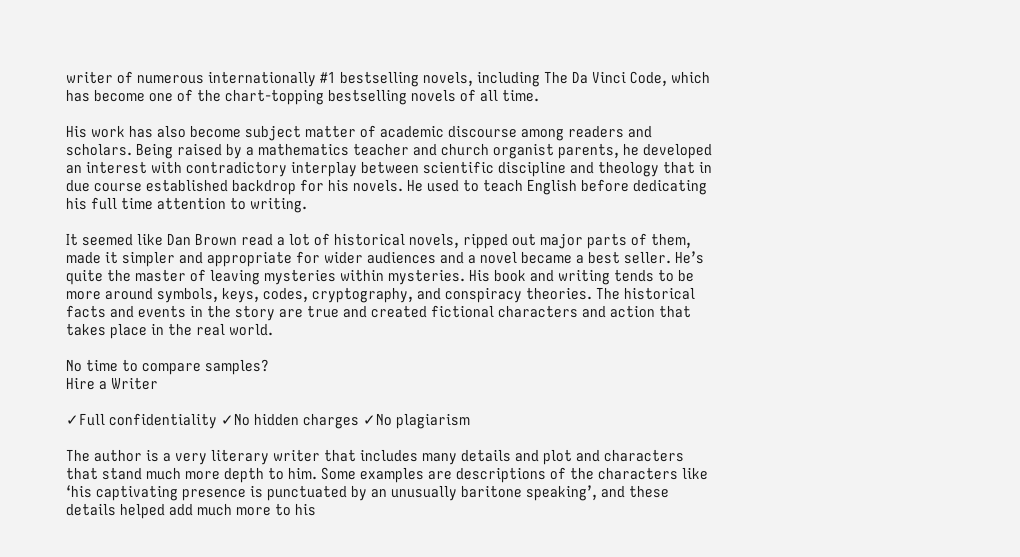writer of numerous internationally #1 bestselling novels, including The Da Vinci Code, which has become one of the chart-topping bestselling novels of all time.

His work has also become subject matter of academic discourse among readers and scholars. Being raised by a mathematics teacher and church organist parents, he developed an interest with contradictory interplay between scientific discipline and theology that in due course established backdrop for his novels. He used to teach English before dedicating his full time attention to writing.

It seemed like Dan Brown read a lot of historical novels, ripped out major parts of them, made it simpler and appropriate for wider audiences and a novel became a best seller. He’s quite the master of leaving mysteries within mysteries. His book and writing tends to be more around symbols, keys, codes, cryptography, and conspiracy theories. The historical facts and events in the story are true and created fictional characters and action that takes place in the real world.

No time to compare samples?
Hire a Writer

✓Full confidentiality ✓No hidden charges ✓No plagiarism

The author is a very literary writer that includes many details and plot and characters that stand much more depth to him. Some examples are descriptions of the characters like ‘his captivating presence is punctuated by an unusually baritone speaking’, and these details helped add much more to his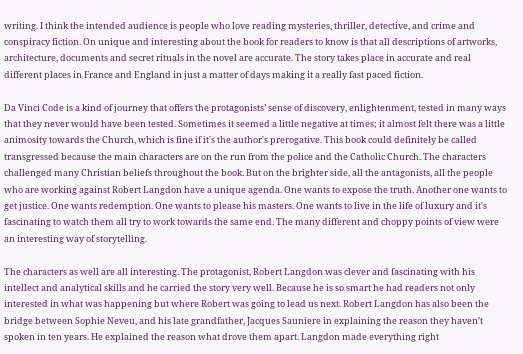writing. I think the intended audience is people who love reading mysteries, thriller, detective, and crime and conspiracy fiction. On unique and interesting about the book for readers to know is that all descriptions of artworks, architecture, documents and secret rituals in the novel are accurate. The story takes place in accurate and real different places in France and England in just a matter of days making it a really fast paced fiction.

Da Vinci Code is a kind of journey that offers the protagonists’ sense of discovery, enlightenment, tested in many ways that they never would have been tested. Sometimes it seemed a little negative at times; it almost felt there was a little animosity towards the Church, which is fine if it's the author's prerogative. This book could definitely be called transgressed because the main characters are on the run from the police and the Catholic Church. The characters challenged many Christian beliefs throughout the book. But on the brighter side, all the antagonists, all the people who are working against Robert Langdon have a unique agenda. One wants to expose the truth. Another one wants to get justice. One wants redemption. One wants to please his masters. One wants to live in the life of luxury and it's fascinating to watch them all try to work towards the same end. The many different and choppy points of view were an interesting way of storytelling.

The characters as well are all interesting. The protagonist, Robert Langdon was clever and fascinating with his intellect and analytical skills and he carried the story very well. Because he is so smart he had readers not only interested in what was happening but where Robert was going to lead us next. Robert Langdon has also been the bridge between Sophie Neveu, and his late grandfather, Jacques Sauniere in explaining the reason they haven’t spoken in ten years. He explained the reason what drove them apart. Langdon made everything right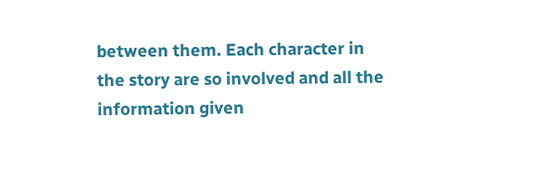between them. Each character in the story are so involved and all the information given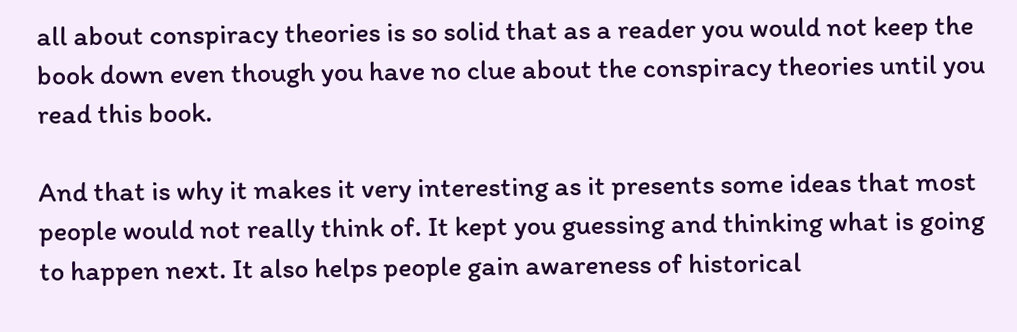all about conspiracy theories is so solid that as a reader you would not keep the book down even though you have no clue about the conspiracy theories until you read this book.

And that is why it makes it very interesting as it presents some ideas that most people would not really think of. It kept you guessing and thinking what is going to happen next. It also helps people gain awareness of historical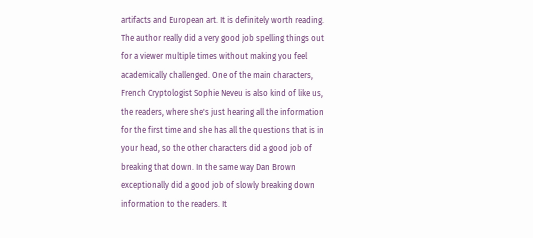artifacts and European art. It is definitely worth reading. The author really did a very good job spelling things out for a viewer multiple times without making you feel academically challenged. One of the main characters, French Cryptologist Sophie Neveu is also kind of like us, the readers, where she's just hearing all the information for the first time and she has all the questions that is in your head, so the other characters did a good job of breaking that down. In the same way Dan Brown exceptionally did a good job of slowly breaking down information to the readers. It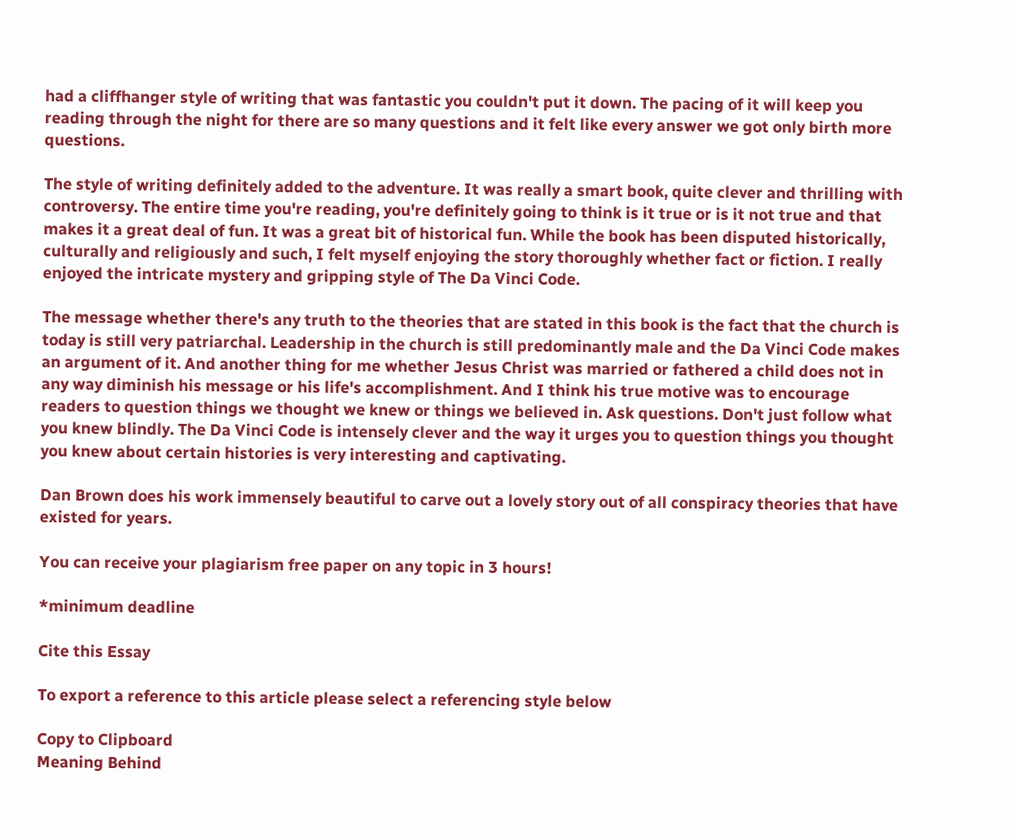had a cliffhanger style of writing that was fantastic you couldn't put it down. The pacing of it will keep you reading through the night for there are so many questions and it felt like every answer we got only birth more questions.

The style of writing definitely added to the adventure. It was really a smart book, quite clever and thrilling with controversy. The entire time you're reading, you're definitely going to think is it true or is it not true and that makes it a great deal of fun. It was a great bit of historical fun. While the book has been disputed historically, culturally and religiously and such, I felt myself enjoying the story thoroughly whether fact or fiction. I really enjoyed the intricate mystery and gripping style of The Da Vinci Code.

The message whether there's any truth to the theories that are stated in this book is the fact that the church is today is still very patriarchal. Leadership in the church is still predominantly male and the Da Vinci Code makes an argument of it. And another thing for me whether Jesus Christ was married or fathered a child does not in any way diminish his message or his life's accomplishment. And I think his true motive was to encourage readers to question things we thought we knew or things we believed in. Ask questions. Don't just follow what you knew blindly. The Da Vinci Code is intensely clever and the way it urges you to question things you thought you knew about certain histories is very interesting and captivating.

Dan Brown does his work immensely beautiful to carve out a lovely story out of all conspiracy theories that have existed for years.

You can receive your plagiarism free paper on any topic in 3 hours!

*minimum deadline

Cite this Essay

To export a reference to this article please select a referencing style below

Copy to Clipboard
Meaning Behind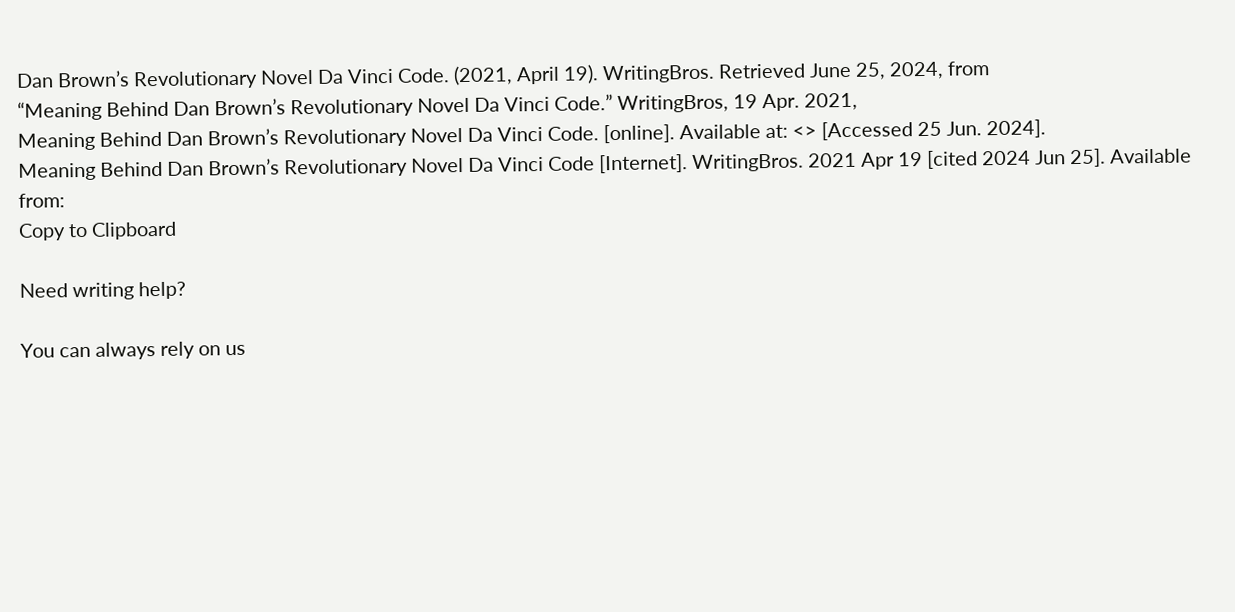Dan Brown’s Revolutionary Novel Da Vinci Code. (2021, April 19). WritingBros. Retrieved June 25, 2024, from
“Meaning Behind Dan Brown’s Revolutionary Novel Da Vinci Code.” WritingBros, 19 Apr. 2021,
Meaning Behind Dan Brown’s Revolutionary Novel Da Vinci Code. [online]. Available at: <> [Accessed 25 Jun. 2024].
Meaning Behind Dan Brown’s Revolutionary Novel Da Vinci Code [Internet]. WritingBros. 2021 Apr 19 [cited 2024 Jun 25]. Available from:
Copy to Clipboard

Need writing help?

You can always rely on us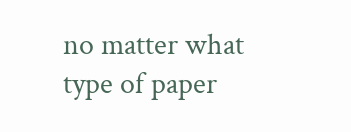no matter what type of paper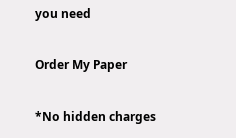you need

Order My Paper

*No hidden charges